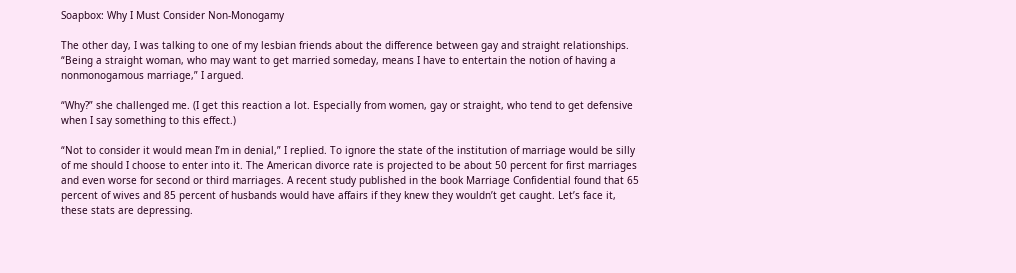Soapbox: Why I Must Consider Non-Monogamy

The other day, I was talking to one of my lesbian friends about the difference between gay and straight relationships. “Being a straight woman, who may want to get married someday, means I have to entertain the notion of having a nonmonogamous marriage,” I argued.

“Why?” she challenged me. (I get this reaction a lot. Especially from women, gay or straight, who tend to get defensive when I say something to this effect.)

“Not to consider it would mean I’m in denial,” I replied. To ignore the state of the institution of marriage would be silly of me should I choose to enter into it. The American divorce rate is projected to be about 50 percent for first marriages and even worse for second or third marriages. A recent study published in the book Marriage Confidential found that 65 percent of wives and 85 percent of husbands would have affairs if they knew they wouldn’t get caught. Let’s face it, these stats are depressing.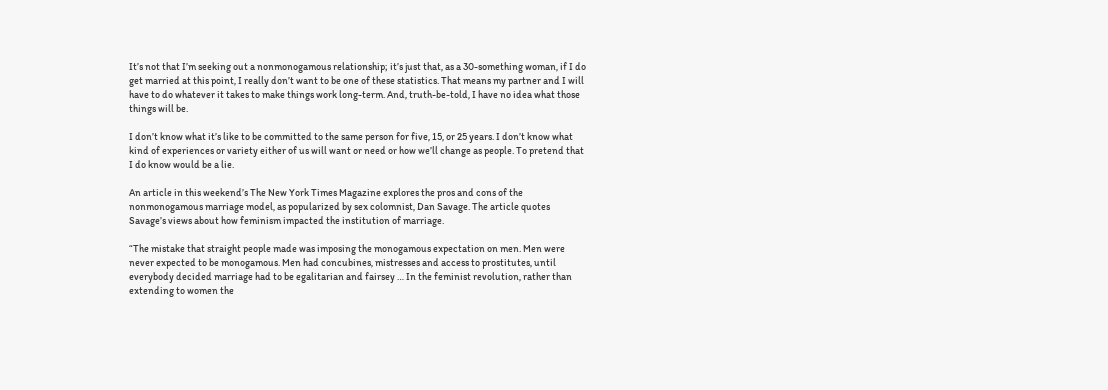It’s not that I’m seeking out a nonmonogamous relationship; it’s just that, as a 30-something woman, if I do get married at this point, I really don’t want to be one of these statistics. That means my partner and I will have to do whatever it takes to make things work long-term. And, truth-be-told, I have no idea what those things will be.

I don’t know what it’s like to be committed to the same person for five, 15, or 25 years. I don’t know what kind of experiences or variety either of us will want or need or how we’ll change as people. To pretend that I do know would be a lie.

An article in this weekend’s The New York Times Magazine explores the pros and cons of the nonmonogamous marriage model, as popularized by sex colomnist, Dan Savage. The article quotes Savage’s views about how feminism impacted the institution of marriage.

“The mistake that straight people made was imposing the monogamous expectation on men. Men were never expected to be monogamous. Men had concubines, mistresses and access to prostitutes, until everybody decided marriage had to be egalitarian and fairsey … In the feminist revolution, rather than extending to women the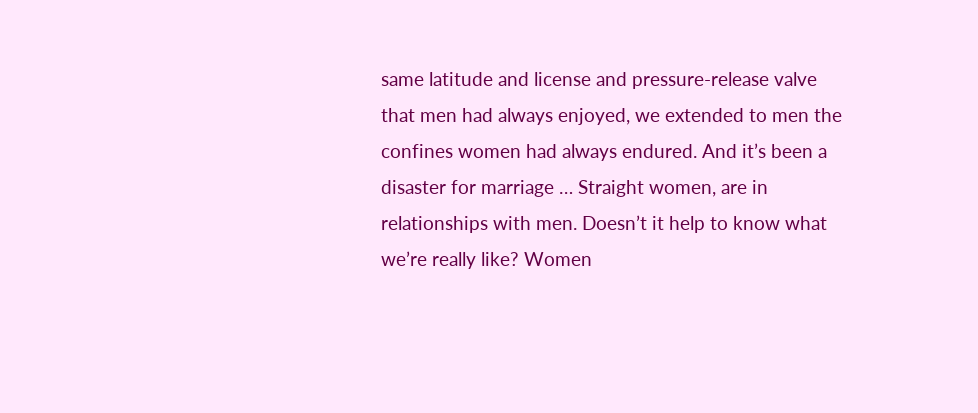same latitude and license and pressure-release valve that men had always enjoyed, we extended to men the confines women had always endured. And it’s been a disaster for marriage … Straight women, are in relationships with men. Doesn’t it help to know what we’re really like? Women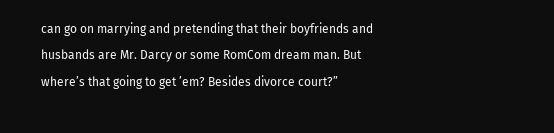can go on marrying and pretending that their boyfriends and husbands are Mr. Darcy or some RomCom dream man. But where’s that going to get ’em? Besides divorce court?”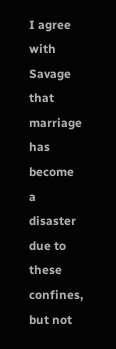I agree with Savage that marriage has become a disaster due to these confines, but not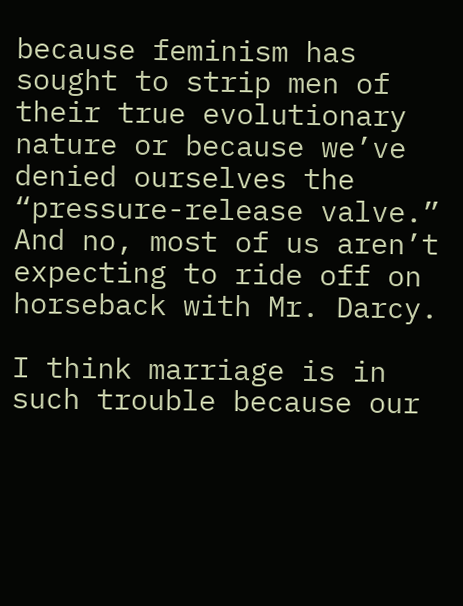because feminism has sought to strip men of their true evolutionary nature or because we’ve denied ourselves the “pressure-release valve.” And no, most of us aren’t expecting to ride off on horseback with Mr. Darcy.

I think marriage is in such trouble because our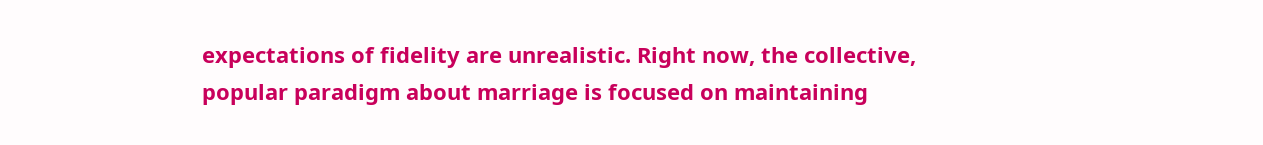expectations of fidelity are unrealistic. Right now, the collective, popular paradigm about marriage is focused on maintaining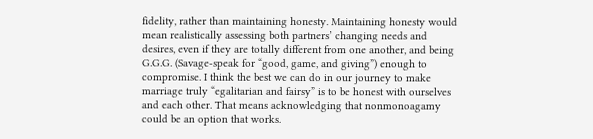fidelity, rather than maintaining honesty. Maintaining honesty would mean realistically assessing both partners’ changing needs and desires, even if they are totally different from one another, and being G.G.G. (Savage-speak for “good, game, and giving”) enough to compromise. I think the best we can do in our journey to make marriage truly “egalitarian and fairsy” is to be honest with ourselves and each other. That means acknowledging that nonmonoagamy could be an option that works.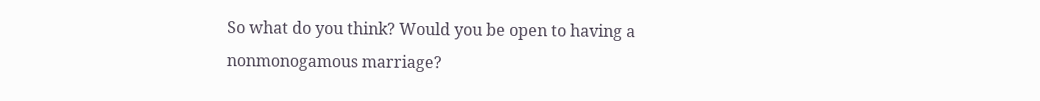So what do you think? Would you be open to having a nonmonogamous marriage?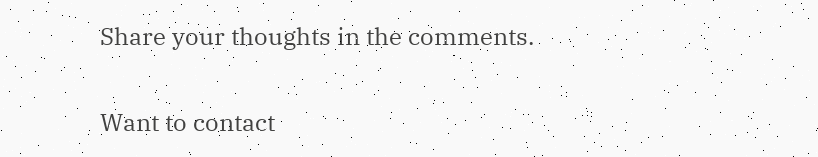Share your thoughts in the comments.

Want to contact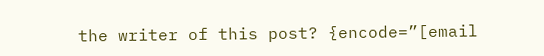the writer of this post? {encode=”[email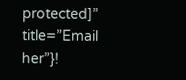protected]” title=”Email her”}!